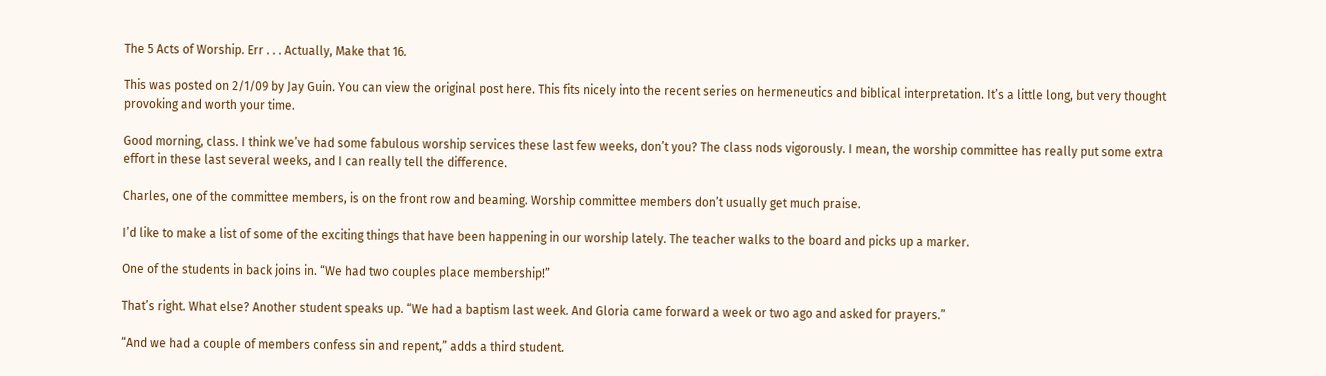The 5 Acts of Worship. Err . . . Actually, Make that 16.

This was posted on 2/1/09 by Jay Guin. You can view the original post here. This fits nicely into the recent series on hermeneutics and biblical interpretation. It’s a little long, but very thought provoking and worth your time.

Good morning, class. I think we’ve had some fabulous worship services these last few weeks, don’t you? The class nods vigorously. I mean, the worship committee has really put some extra effort in these last several weeks, and I can really tell the difference.

Charles, one of the committee members, is on the front row and beaming. Worship committee members don’t usually get much praise.

I’d like to make a list of some of the exciting things that have been happening in our worship lately. The teacher walks to the board and picks up a marker.

One of the students in back joins in. “We had two couples place membership!”

That’s right. What else? Another student speaks up. “We had a baptism last week. And Gloria came forward a week or two ago and asked for prayers.”

“And we had a couple of members confess sin and repent,” adds a third student.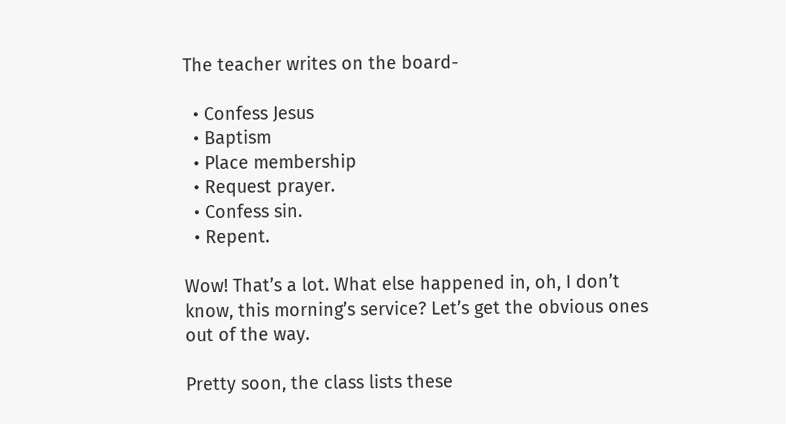The teacher writes on the board-

  • Confess Jesus
  • Baptism
  • Place membership
  • Request prayer.
  • Confess sin.
  • Repent.

Wow! That’s a lot. What else happened in, oh, I don’t know, this morning’s service? Let’s get the obvious ones out of the way.

Pretty soon, the class lists these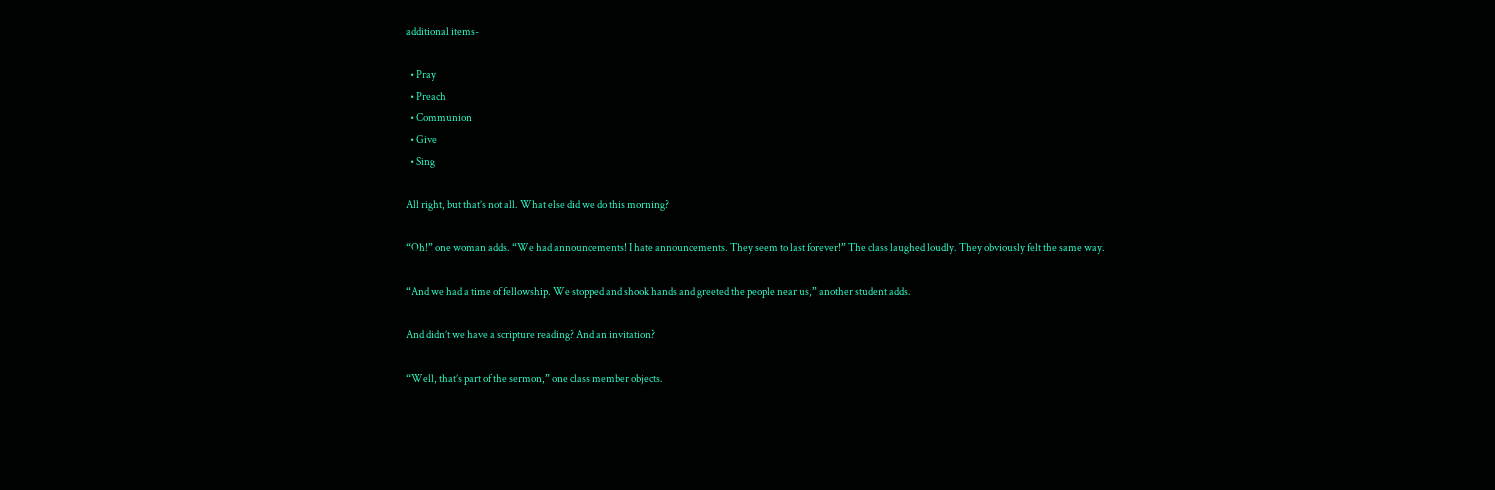additional items-

  • Pray
  • Preach
  • Communion
  • Give
  • Sing

All right, but that’s not all. What else did we do this morning?

“Oh!” one woman adds. “We had announcements! I hate announcements. They seem to last forever!” The class laughed loudly. They obviously felt the same way.

“And we had a time of fellowship. We stopped and shook hands and greeted the people near us,” another student adds.

And didn’t we have a scripture reading? And an invitation?

“Well, that’s part of the sermon,” one class member objects.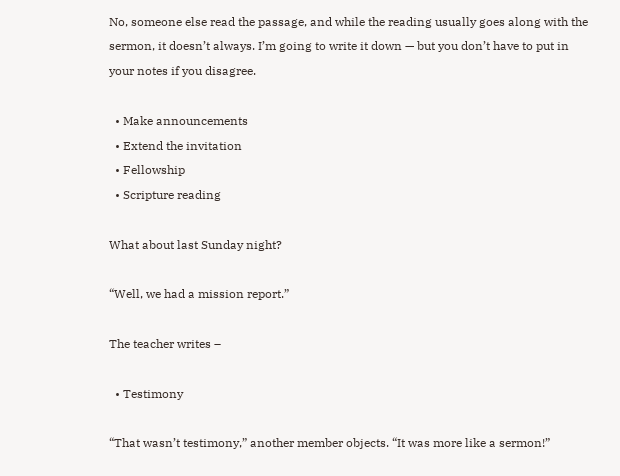No, someone else read the passage, and while the reading usually goes along with the sermon, it doesn’t always. I’m going to write it down — but you don’t have to put in your notes if you disagree.

  • Make announcements
  • Extend the invitation
  • Fellowship
  • Scripture reading

What about last Sunday night?

“Well, we had a mission report.”

The teacher writes –

  • Testimony

“That wasn’t testimony,” another member objects. “It was more like a sermon!”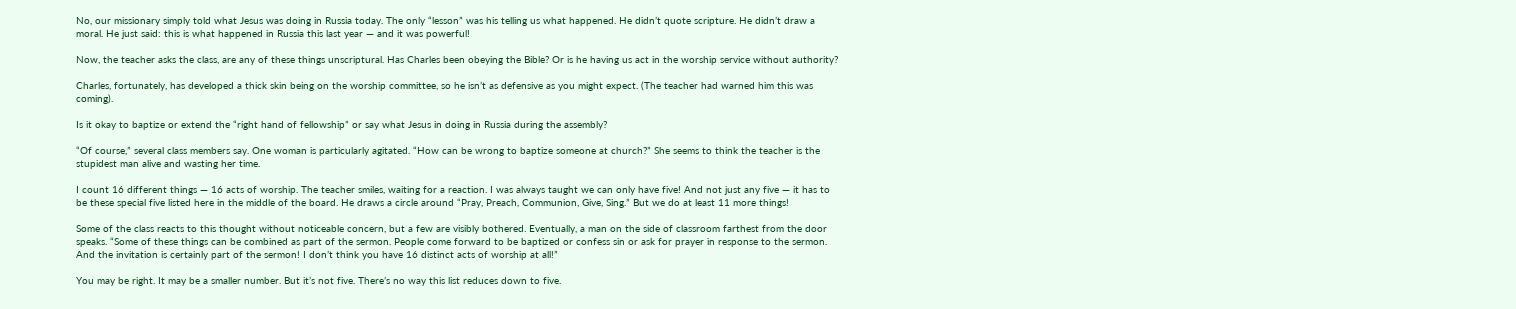No, our missionary simply told what Jesus was doing in Russia today. The only “lesson” was his telling us what happened. He didn’t quote scripture. He didn’t draw a moral. He just said: this is what happened in Russia this last year — and it was powerful!

Now, the teacher asks the class, are any of these things unscriptural. Has Charles been obeying the Bible? Or is he having us act in the worship service without authority?

Charles, fortunately, has developed a thick skin being on the worship committee, so he isn’t as defensive as you might expect. (The teacher had warned him this was coming).

Is it okay to baptize or extend the “right hand of fellowship” or say what Jesus in doing in Russia during the assembly?

“Of course,” several class members say. One woman is particularly agitated. “How can be wrong to baptize someone at church?” She seems to think the teacher is the stupidest man alive and wasting her time.

I count 16 different things — 16 acts of worship. The teacher smiles, waiting for a reaction. I was always taught we can only have five! And not just any five — it has to be these special five listed here in the middle of the board. He draws a circle around “Pray, Preach, Communion, Give, Sing.” But we do at least 11 more things!

Some of the class reacts to this thought without noticeable concern, but a few are visibly bothered. Eventually, a man on the side of classroom farthest from the door speaks. “Some of these things can be combined as part of the sermon. People come forward to be baptized or confess sin or ask for prayer in response to the sermon. And the invitation is certainly part of the sermon! I don’t think you have 16 distinct acts of worship at all!”

You may be right. It may be a smaller number. But it’s not five. There’s no way this list reduces down to five.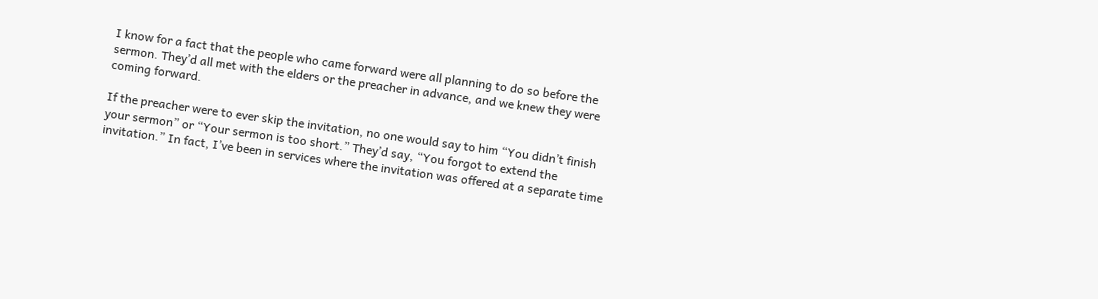I know for a fact that the people who came forward were all planning to do so before the sermon. They’d all met with the elders or the preacher in advance, and we knew they were coming forward.

If the preacher were to ever skip the invitation, no one would say to him “You didn’t finish your sermon” or “Your sermon is too short.” They’d say, “You forgot to extend the invitation.” In fact, I’ve been in services where the invitation was offered at a separate time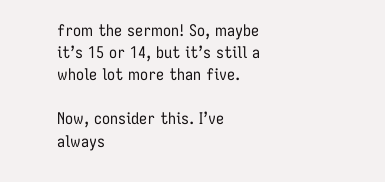from the sermon! So, maybe it’s 15 or 14, but it’s still a whole lot more than five.

Now, consider this. I’ve always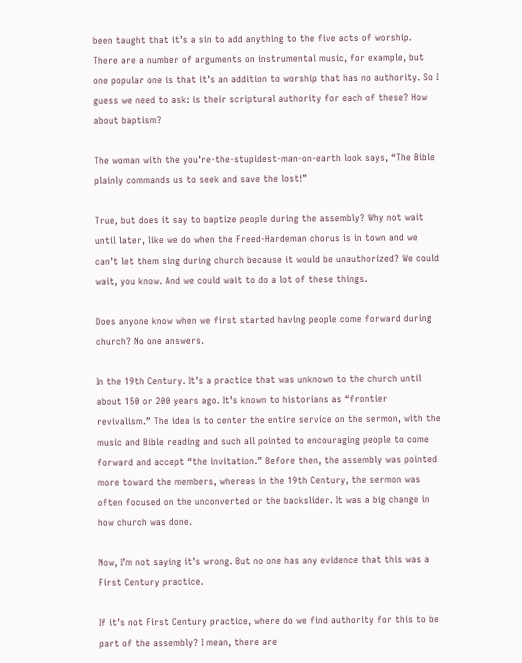been taught that it’s a sin to add anything to the five acts of worship. There are a number of arguments on instrumental music, for example, but one popular one is that it’s an addition to worship that has no authority. So I guess we need to ask: is their scriptural authority for each of these? How about baptism?

The woman with the you’re-the-stupidest-man-on-earth look says, “The Bible plainly commands us to seek and save the lost!”

True, but does it say to baptize people during the assembly? Why not wait until later, like we do when the Freed-Hardeman chorus is in town and we can’t let them sing during church because it would be unauthorized? We could wait, you know. And we could wait to do a lot of these things.

Does anyone know when we first started having people come forward during church? No one answers.

In the 19th Century. It’s a practice that was unknown to the church until about 150 or 200 years ago. It’s known to historians as “frontier revivalism.” The idea is to center the entire service on the sermon, with the music and Bible reading and such all pointed to encouraging people to come forward and accept “the invitation.” Before then, the assembly was pointed more toward the members, whereas in the 19th Century, the sermon was often focused on the unconverted or the backslider. It was a big change in how church was done.

Now, I’m not saying it’s wrong. But no one has any evidence that this was a First Century practice.

If it’s not First Century practice, where do we find authority for this to be part of the assembly? I mean, there are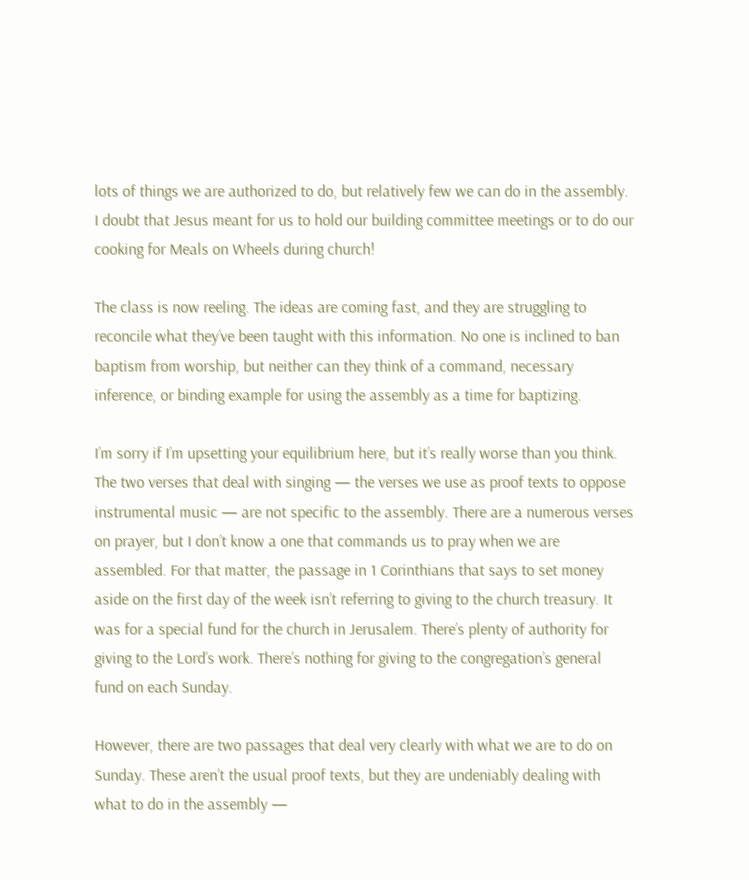lots of things we are authorized to do, but relatively few we can do in the assembly. I doubt that Jesus meant for us to hold our building committee meetings or to do our cooking for Meals on Wheels during church!

The class is now reeling. The ideas are coming fast, and they are struggling to reconcile what they’ve been taught with this information. No one is inclined to ban baptism from worship, but neither can they think of a command, necessary inference, or binding example for using the assembly as a time for baptizing.

I’m sorry if I’m upsetting your equilibrium here, but it’s really worse than you think. The two verses that deal with singing — the verses we use as proof texts to oppose instrumental music — are not specific to the assembly. There are a numerous verses on prayer, but I don’t know a one that commands us to pray when we are assembled. For that matter, the passage in 1 Corinthians that says to set money aside on the first day of the week isn’t referring to giving to the church treasury. It was for a special fund for the church in Jerusalem. There’s plenty of authority for giving to the Lord’s work. There’s nothing for giving to the congregation’s general fund on each Sunday.

However, there are two passages that deal very clearly with what we are to do on Sunday. These aren’t the usual proof texts, but they are undeniably dealing with what to do in the assembly —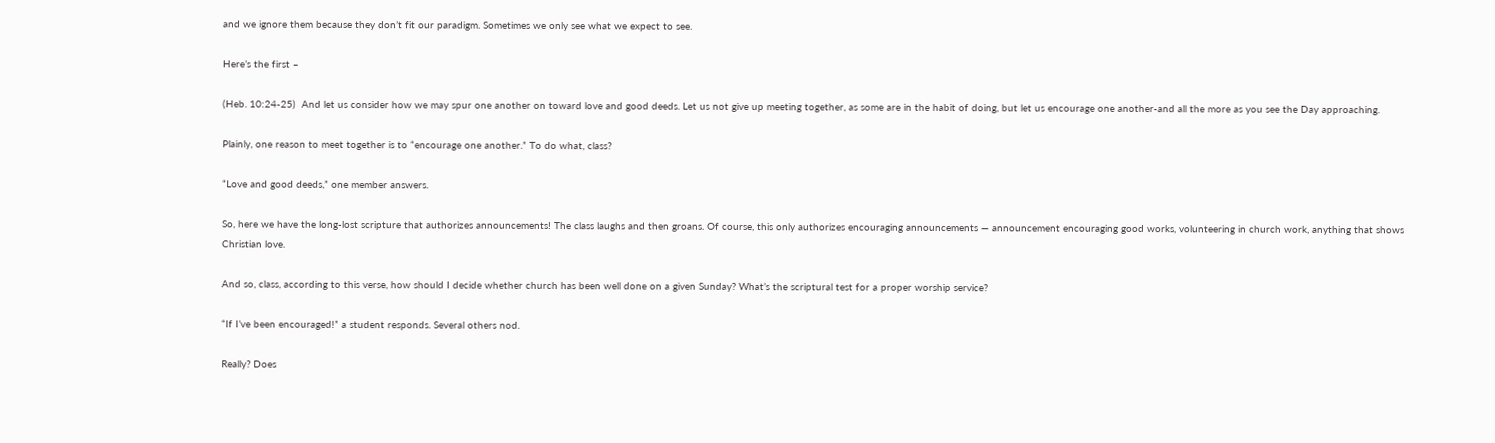and we ignore them because they don’t fit our paradigm. Sometimes we only see what we expect to see.

Here’s the first –

(Heb. 10:24-25)  And let us consider how we may spur one another on toward love and good deeds. Let us not give up meeting together, as some are in the habit of doing, but let us encourage one another-and all the more as you see the Day approaching.

Plainly, one reason to meet together is to “encourage one another.” To do what, class?

“Love and good deeds,” one member answers.

So, here we have the long-lost scripture that authorizes announcements! The class laughs and then groans. Of course, this only authorizes encouraging announcements — announcement encouraging good works, volunteering in church work, anything that shows Christian love.

And so, class, according to this verse, how should I decide whether church has been well done on a given Sunday? What’s the scriptural test for a proper worship service?

“If I’ve been encouraged!” a student responds. Several others nod.

Really? Does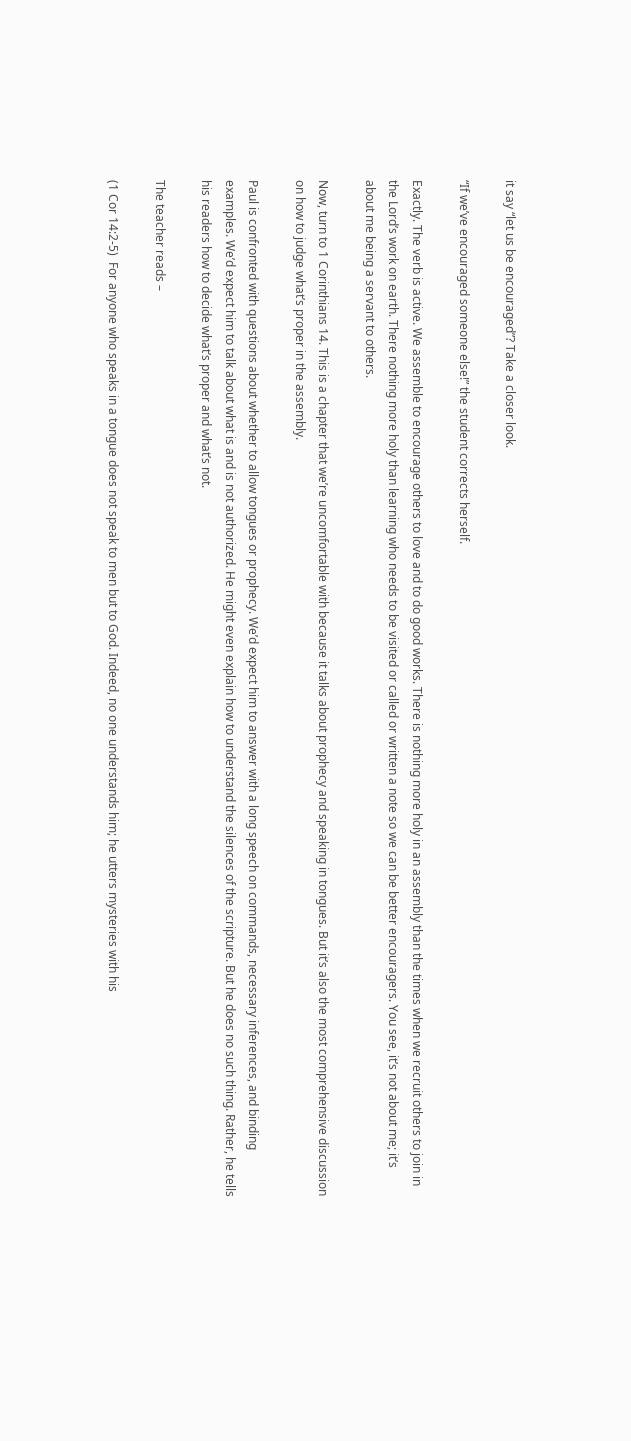it say “let us be encouraged”? Take a closer look.

“If we’ve encouraged someone else!” the student corrects herself.

Exactly. The verb is active. We assemble to encourage others to love and to do good works. There is nothing more holy in an assembly than the times when we recruit others to join in the Lord’s work on earth. There nothing more holy than learning who needs to be visited or called or written a note so we can be better encouragers. You see, it’s not about me; it’s about me being a servant to others.

Now, turn to 1 Corinthians 14. This is a chapter that we’re uncomfortable with because it talks about prophecy and speaking in tongues. But it’s also the most comprehensive discussion on how to judge what’s proper in the assembly.

Paul is confronted with questions about whether to allow tongues or prophecy. We’d expect him to answer with a long speech on commands, necessary inferences, and binding examples. We’d expect him to talk about what is and is not authorized. He might even explain how to understand the silences of the scripture. But he does no such thing. Rather, he tells his readers how to decide what’s proper and what’s not.

The teacher reads –

(1 Cor 14:2-5)  For anyone who speaks in a tongue does not speak to men but to God. Indeed, no one understands him; he utters mysteries with his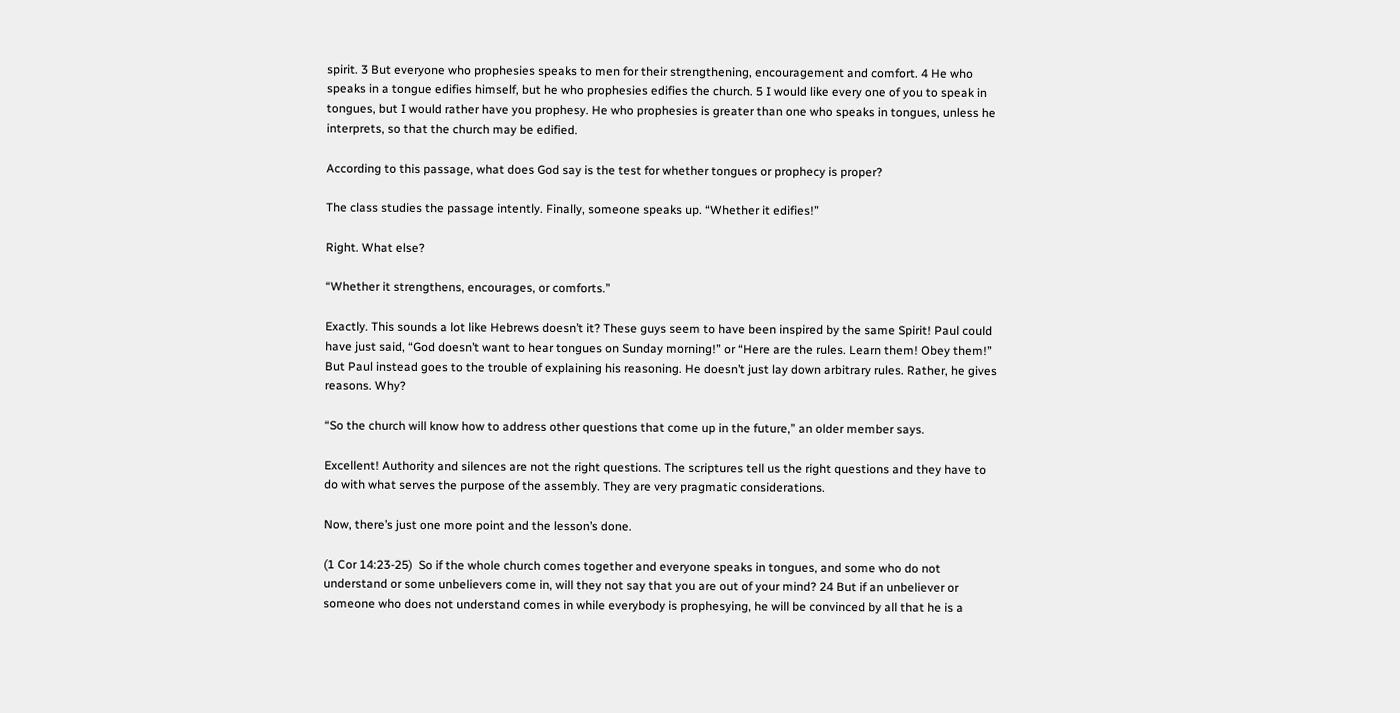spirit. 3 But everyone who prophesies speaks to men for their strengthening, encouragement and comfort. 4 He who speaks in a tongue edifies himself, but he who prophesies edifies the church. 5 I would like every one of you to speak in tongues, but I would rather have you prophesy. He who prophesies is greater than one who speaks in tongues, unless he interprets, so that the church may be edified.

According to this passage, what does God say is the test for whether tongues or prophecy is proper?

The class studies the passage intently. Finally, someone speaks up. “Whether it edifies!”

Right. What else?

“Whether it strengthens, encourages, or comforts.”

Exactly. This sounds a lot like Hebrews doesn’t it? These guys seem to have been inspired by the same Spirit! Paul could have just said, “God doesn’t want to hear tongues on Sunday morning!” or “Here are the rules. Learn them! Obey them!” But Paul instead goes to the trouble of explaining his reasoning. He doesn’t just lay down arbitrary rules. Rather, he gives reasons. Why?

“So the church will know how to address other questions that come up in the future,” an older member says.

Excellent! Authority and silences are not the right questions. The scriptures tell us the right questions and they have to do with what serves the purpose of the assembly. They are very pragmatic considerations.

Now, there’s just one more point and the lesson’s done.

(1 Cor 14:23-25)  So if the whole church comes together and everyone speaks in tongues, and some who do not understand or some unbelievers come in, will they not say that you are out of your mind? 24 But if an unbeliever or someone who does not understand comes in while everybody is prophesying, he will be convinced by all that he is a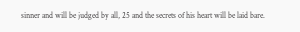sinner and will be judged by all, 25 and the secrets of his heart will be laid bare.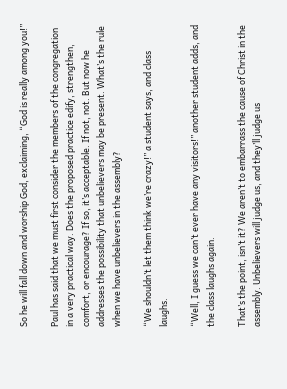So he will fall down and worship God, exclaiming, “God is really among you!”

Paul has said that we must first consider the members of the congregation in a very practical way. Does the proposed practice edify, strengthen, comfort, or encourage? If so, it’s acceptable. If not, not. But now he addresses the possibility that unbelievers may be present. What’s the rule when we have unbelievers in the assembly?

“We shouldn’t let them think we’re crazy!” a student says, and class laughs.

“Well, I guess we can’t ever have any visitors!” another student adds, and the class laughs again.

That’s the point, isn’t it? We aren’t to embarrass the cause of Christ in the assembly. Unbelievers will judge us, and they’ll judge us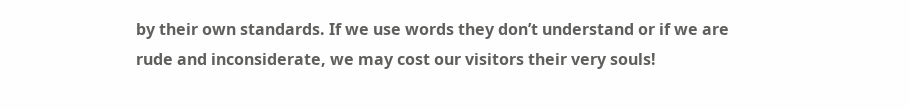by their own standards. If we use words they don’t understand or if we are rude and inconsiderate, we may cost our visitors their very souls!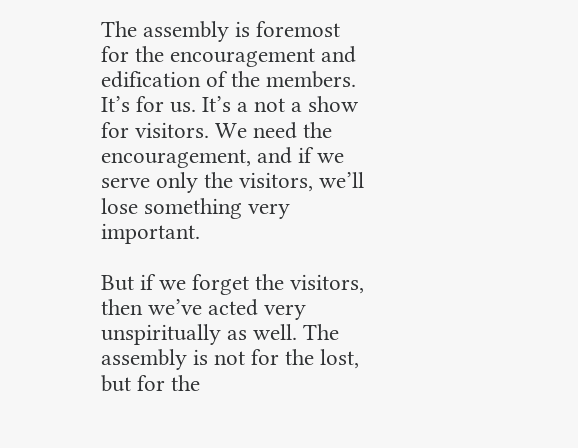The assembly is foremost for the encouragement and edification of the members. It’s for us. It’s a not a show for visitors. We need the encouragement, and if we serve only the visitors, we’ll lose something very important.

But if we forget the visitors, then we’ve acted very unspiritually as well. The assembly is not for the lost, but for the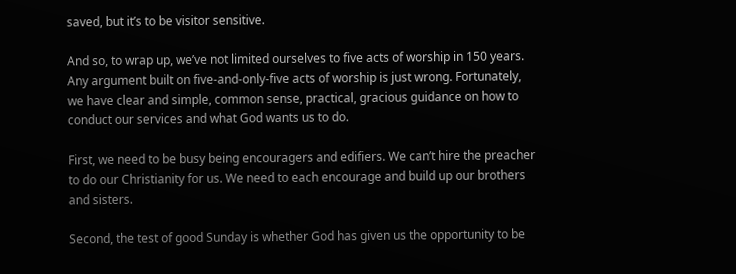saved, but it’s to be visitor sensitive.

And so, to wrap up, we’ve not limited ourselves to five acts of worship in 150 years. Any argument built on five-and-only-five acts of worship is just wrong. Fortunately, we have clear and simple, common sense, practical, gracious guidance on how to conduct our services and what God wants us to do.

First, we need to be busy being encouragers and edifiers. We can’t hire the preacher to do our Christianity for us. We need to each encourage and build up our brothers and sisters.

Second, the test of good Sunday is whether God has given us the opportunity to be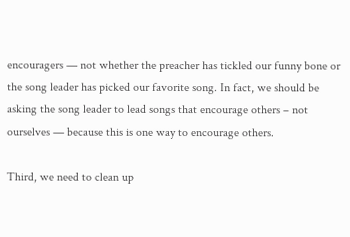encouragers — not whether the preacher has tickled our funny bone or the song leader has picked our favorite song. In fact, we should be asking the song leader to lead songs that encourage others – not ourselves — because this is one way to encourage others.

Third, we need to clean up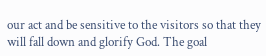our act and be sensitive to the visitors so that they will fall down and glorify God. The goal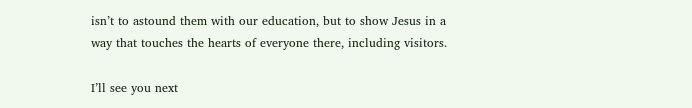isn’t to astound them with our education, but to show Jesus in a way that touches the hearts of everyone there, including visitors.

I’ll see you next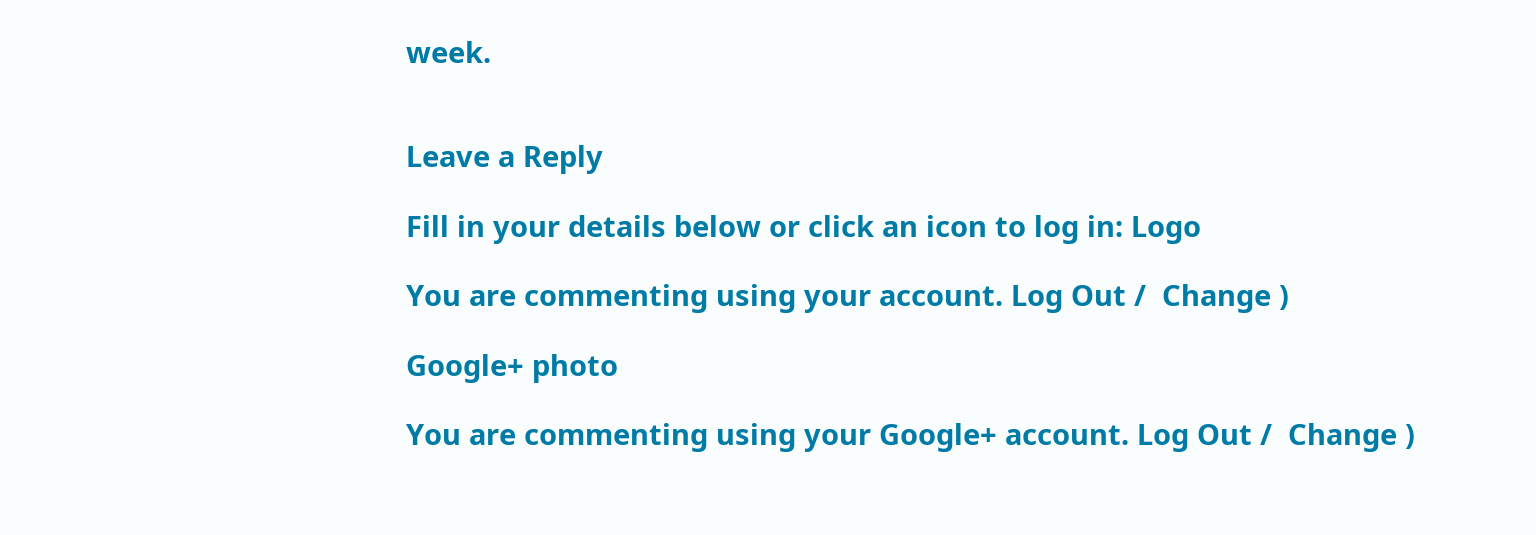week.


Leave a Reply

Fill in your details below or click an icon to log in: Logo

You are commenting using your account. Log Out /  Change )

Google+ photo

You are commenting using your Google+ account. Log Out /  Change )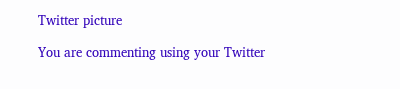Twitter picture

You are commenting using your Twitter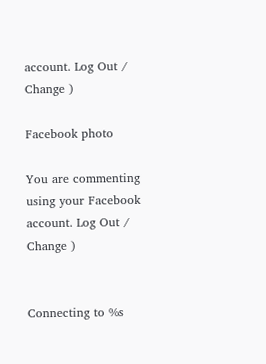account. Log Out /  Change )

Facebook photo

You are commenting using your Facebook account. Log Out /  Change )


Connecting to %s